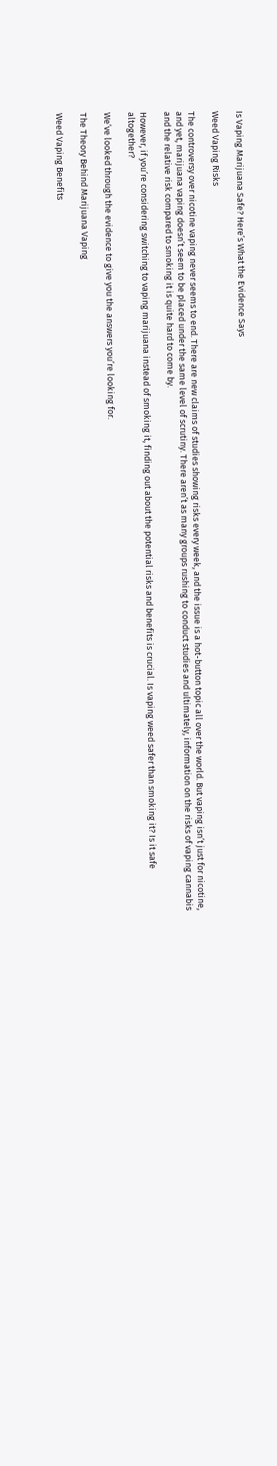Is Vaping Marijuana Safe? Here’s What the Evidence Says

Weed Vaping Risks

The controversy over nicotine vaping never seems to end. There are new claims of studies showing risks every week, and the issue is a hot-button topic all over the world. But vaping isn’t just for nicotine, and yet, marijuana vaping doesn’t seem to be placed under the same level of scrutiny. There aren’t as many groups rushing to conduct studies and ultimately, information on the risks of vaping cannabis and the relative risk compared to smoking it is quite hard to come by.

However, if you’re considering switching to vaping marijuana instead of smoking it, finding out about the potential risks and benefits is crucial. Is vaping weed safer than smoking it? Is it safe altogether?

We’ve looked through the evidence to give you the answers you’re looking for.

The Theory Behind Marijuana Vaping

Weed Vaping Benefits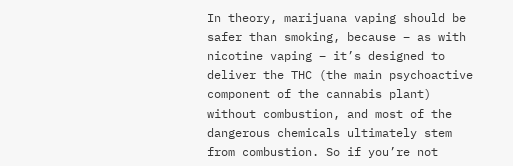In theory, marijuana vaping should be safer than smoking, because – as with nicotine vaping – it’s designed to deliver the THC (the main psychoactive component of the cannabis plant) without combustion, and most of the dangerous chemicals ultimately stem from combustion. So if you’re not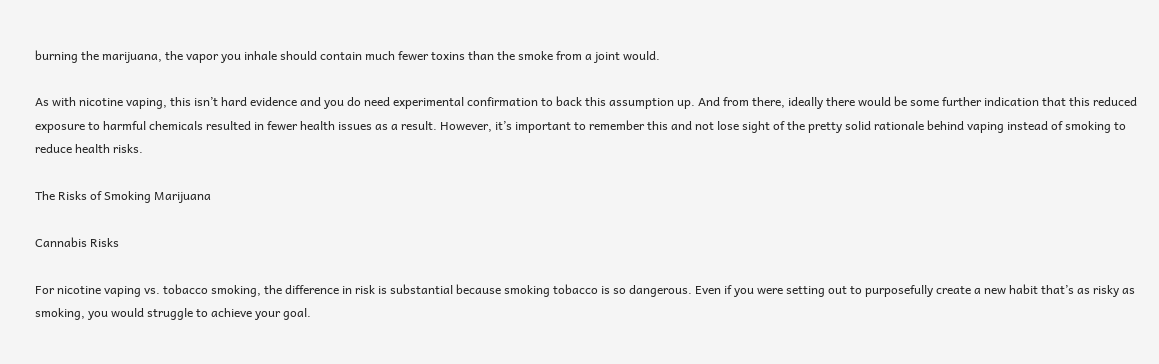burning the marijuana, the vapor you inhale should contain much fewer toxins than the smoke from a joint would.

As with nicotine vaping, this isn’t hard evidence and you do need experimental confirmation to back this assumption up. And from there, ideally there would be some further indication that this reduced exposure to harmful chemicals resulted in fewer health issues as a result. However, it’s important to remember this and not lose sight of the pretty solid rationale behind vaping instead of smoking to reduce health risks.

The Risks of Smoking Marijuana

Cannabis Risks

For nicotine vaping vs. tobacco smoking, the difference in risk is substantial because smoking tobacco is so dangerous. Even if you were setting out to purposefully create a new habit that’s as risky as smoking, you would struggle to achieve your goal.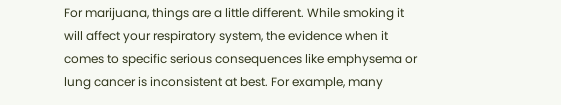For marijuana, things are a little different. While smoking it will affect your respiratory system, the evidence when it comes to specific serious consequences like emphysema or lung cancer is inconsistent at best. For example, many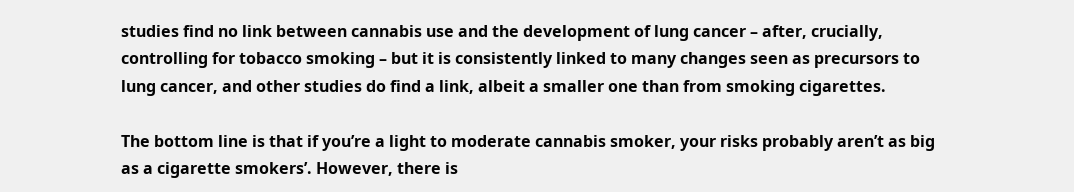studies find no link between cannabis use and the development of lung cancer – after, crucially, controlling for tobacco smoking – but it is consistently linked to many changes seen as precursors to lung cancer, and other studies do find a link, albeit a smaller one than from smoking cigarettes.

The bottom line is that if you’re a light to moderate cannabis smoker, your risks probably aren’t as big as a cigarette smokers’. However, there is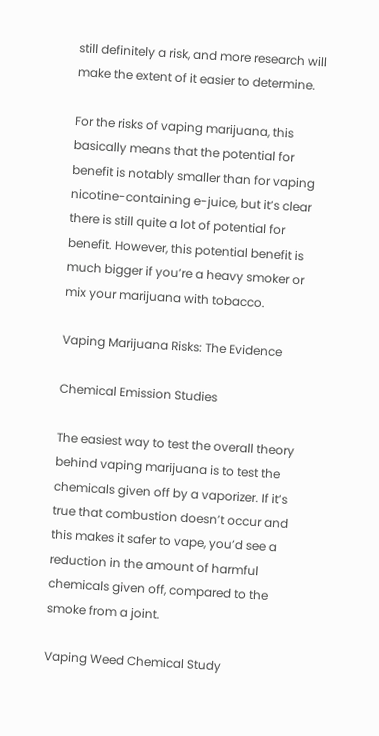still definitely a risk, and more research will make the extent of it easier to determine.

For the risks of vaping marijuana, this basically means that the potential for benefit is notably smaller than for vaping nicotine-containing e-juice, but it’s clear there is still quite a lot of potential for benefit. However, this potential benefit is much bigger if you’re a heavy smoker or mix your marijuana with tobacco.

Vaping Marijuana Risks: The Evidence

Chemical Emission Studies

The easiest way to test the overall theory behind vaping marijuana is to test the chemicals given off by a vaporizer. If it’s true that combustion doesn’t occur and this makes it safer to vape, you’d see a reduction in the amount of harmful chemicals given off, compared to the smoke from a joint.

Vaping Weed Chemical Study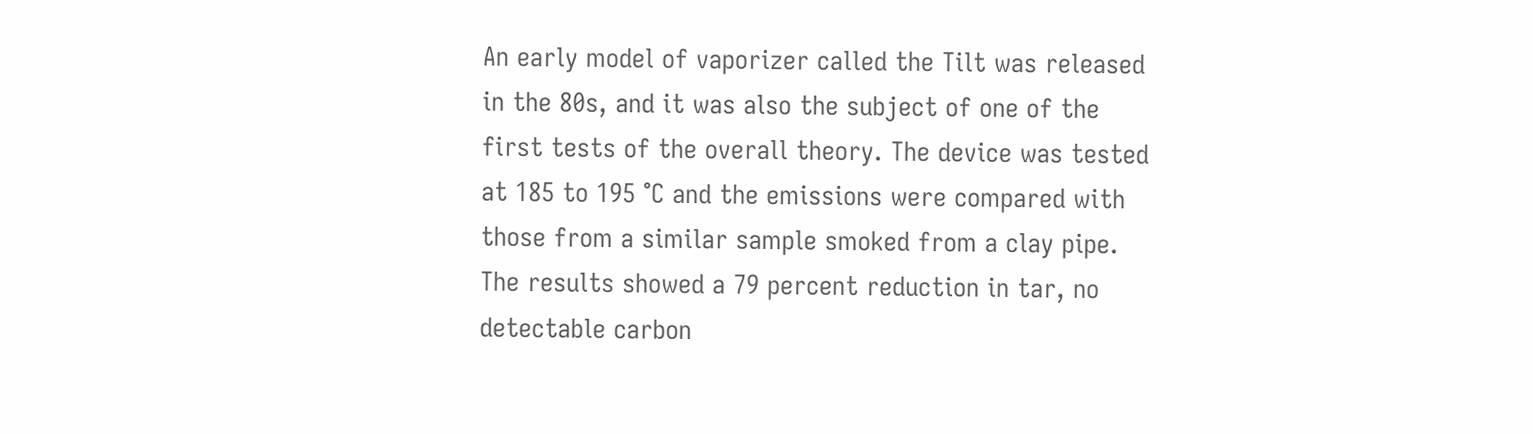An early model of vaporizer called the Tilt was released in the 80s, and it was also the subject of one of the first tests of the overall theory. The device was tested at 185 to 195 °C and the emissions were compared with those from a similar sample smoked from a clay pipe. The results showed a 79 percent reduction in tar, no detectable carbon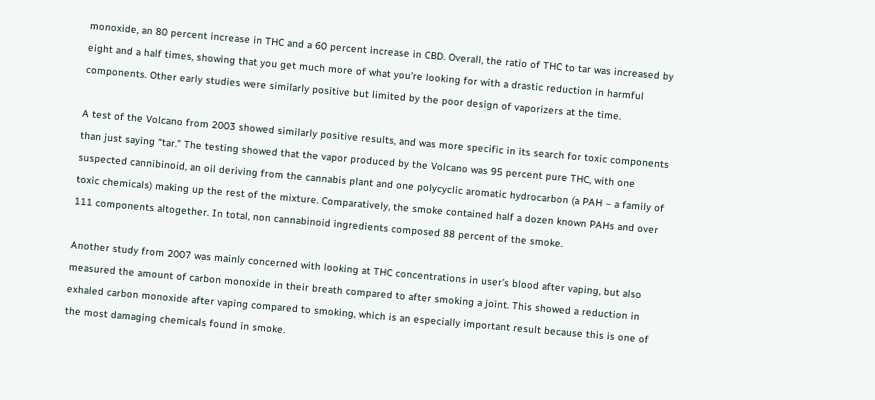monoxide, an 80 percent increase in THC and a 60 percent increase in CBD. Overall, the ratio of THC to tar was increased by eight and a half times, showing that you get much more of what you’re looking for with a drastic reduction in harmful components. Other early studies were similarly positive but limited by the poor design of vaporizers at the time.

A test of the Volcano from 2003 showed similarly positive results, and was more specific in its search for toxic components than just saying “tar.” The testing showed that the vapor produced by the Volcano was 95 percent pure THC, with one suspected cannibinoid, an oil deriving from the cannabis plant and one polycyclic aromatic hydrocarbon (a PAH – a family of toxic chemicals) making up the rest of the mixture. Comparatively, the smoke contained half a dozen known PAHs and over 111 components altogether. In total, non cannabinoid ingredients composed 88 percent of the smoke.

Another study from 2007 was mainly concerned with looking at THC concentrations in user’s blood after vaping, but also measured the amount of carbon monoxide in their breath compared to after smoking a joint. This showed a reduction in exhaled carbon monoxide after vaping compared to smoking, which is an especially important result because this is one of the most damaging chemicals found in smoke.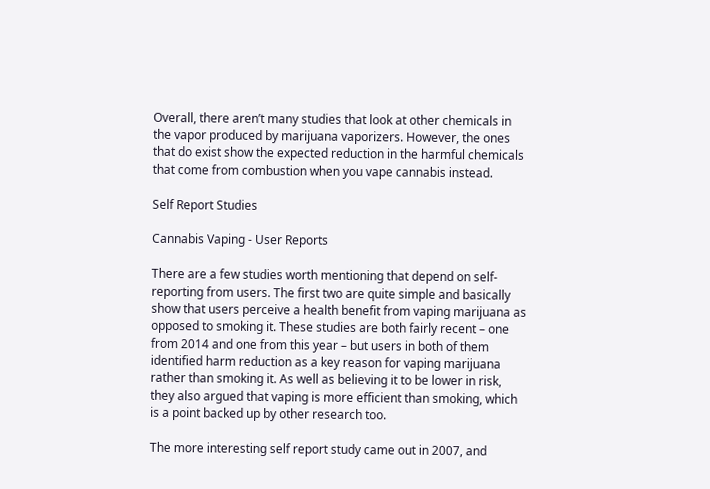Overall, there aren’t many studies that look at other chemicals in the vapor produced by marijuana vaporizers. However, the ones that do exist show the expected reduction in the harmful chemicals that come from combustion when you vape cannabis instead.

Self Report Studies

Cannabis Vaping - User Reports

There are a few studies worth mentioning that depend on self-reporting from users. The first two are quite simple and basically show that users perceive a health benefit from vaping marijuana as opposed to smoking it. These studies are both fairly recent – one from 2014 and one from this year – but users in both of them identified harm reduction as a key reason for vaping marijuana rather than smoking it. As well as believing it to be lower in risk, they also argued that vaping is more efficient than smoking, which is a point backed up by other research too.

The more interesting self report study came out in 2007, and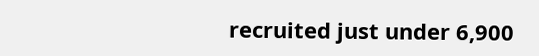recruited just under 6,900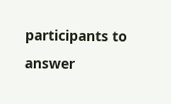participants to answer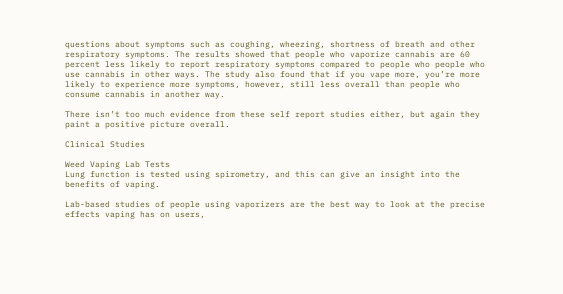questions about symptoms such as coughing, wheezing, shortness of breath and other respiratory symptoms. The results showed that people who vaporize cannabis are 60 percent less likely to report respiratory symptoms compared to people who people who use cannabis in other ways. The study also found that if you vape more, you’re more likely to experience more symptoms, however, still less overall than people who consume cannabis in another way.

There isn’t too much evidence from these self report studies either, but again they paint a positive picture overall.

Clinical Studies

Weed Vaping Lab Tests
Lung function is tested using spirometry, and this can give an insight into the benefits of vaping.

Lab-based studies of people using vaporizers are the best way to look at the precise effects vaping has on users,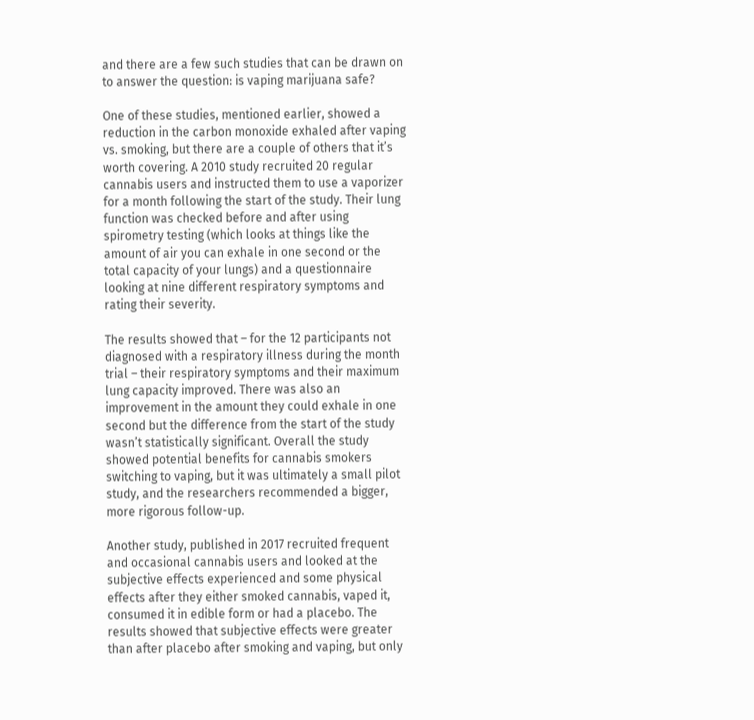and there are a few such studies that can be drawn on to answer the question: is vaping marijuana safe?

One of these studies, mentioned earlier, showed a reduction in the carbon monoxide exhaled after vaping vs. smoking, but there are a couple of others that it’s worth covering. A 2010 study recruited 20 regular cannabis users and instructed them to use a vaporizer for a month following the start of the study. Their lung function was checked before and after using spirometry testing (which looks at things like the amount of air you can exhale in one second or the total capacity of your lungs) and a questionnaire looking at nine different respiratory symptoms and rating their severity.

The results showed that – for the 12 participants not diagnosed with a respiratory illness during the month trial – their respiratory symptoms and their maximum lung capacity improved. There was also an improvement in the amount they could exhale in one second but the difference from the start of the study wasn’t statistically significant. Overall the study showed potential benefits for cannabis smokers switching to vaping, but it was ultimately a small pilot study, and the researchers recommended a bigger, more rigorous follow-up.

Another study, published in 2017 recruited frequent and occasional cannabis users and looked at the subjective effects experienced and some physical effects after they either smoked cannabis, vaped it, consumed it in edible form or had a placebo. The results showed that subjective effects were greater than after placebo after smoking and vaping, but only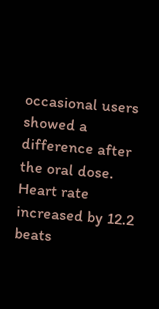occasional users showed a difference after the oral dose. Heart rate increased by 12.2 beats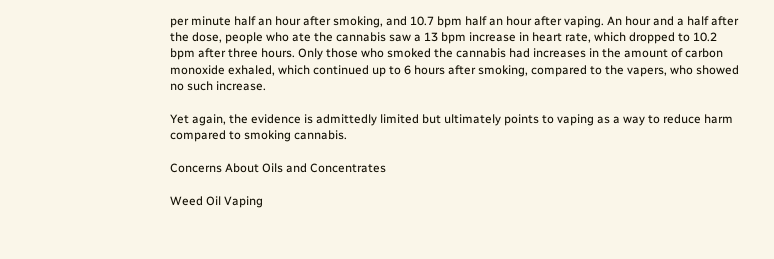per minute half an hour after smoking, and 10.7 bpm half an hour after vaping. An hour and a half after the dose, people who ate the cannabis saw a 13 bpm increase in heart rate, which dropped to 10.2 bpm after three hours. Only those who smoked the cannabis had increases in the amount of carbon monoxide exhaled, which continued up to 6 hours after smoking, compared to the vapers, who showed no such increase.

Yet again, the evidence is admittedly limited but ultimately points to vaping as a way to reduce harm compared to smoking cannabis.

Concerns About Oils and Concentrates

Weed Oil Vaping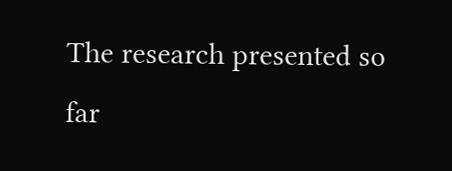The research presented so far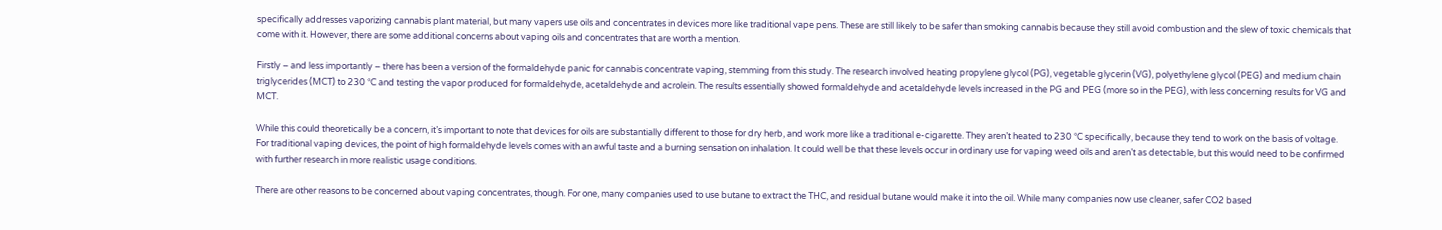specifically addresses vaporizing cannabis plant material, but many vapers use oils and concentrates in devices more like traditional vape pens. These are still likely to be safer than smoking cannabis because they still avoid combustion and the slew of toxic chemicals that come with it. However, there are some additional concerns about vaping oils and concentrates that are worth a mention.

Firstly – and less importantly – there has been a version of the formaldehyde panic for cannabis concentrate vaping, stemming from this study. The research involved heating propylene glycol (PG), vegetable glycerin (VG), polyethylene glycol (PEG) and medium chain triglycerides (MCT) to 230 °C and testing the vapor produced for formaldehyde, acetaldehyde and acrolein. The results essentially showed formaldehyde and acetaldehyde levels increased in the PG and PEG (more so in the PEG), with less concerning results for VG and MCT.

While this could theoretically be a concern, it’s important to note that devices for oils are substantially different to those for dry herb, and work more like a traditional e-cigarette. They aren’t heated to 230 °C specifically, because they tend to work on the basis of voltage. For traditional vaping devices, the point of high formaldehyde levels comes with an awful taste and a burning sensation on inhalation. It could well be that these levels occur in ordinary use for vaping weed oils and aren’t as detectable, but this would need to be confirmed with further research in more realistic usage conditions.

There are other reasons to be concerned about vaping concentrates, though. For one, many companies used to use butane to extract the THC, and residual butane would make it into the oil. While many companies now use cleaner, safer CO2 based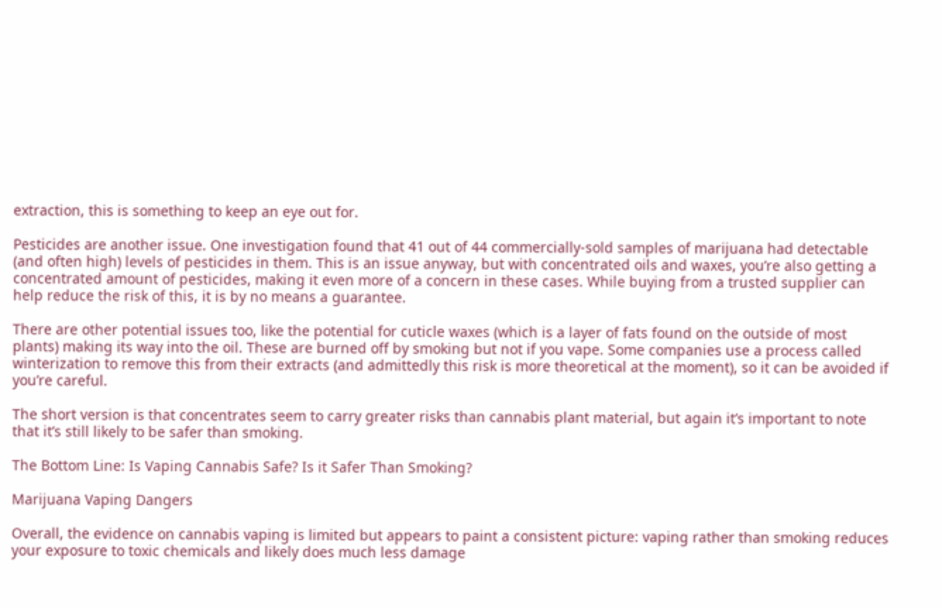extraction, this is something to keep an eye out for.

Pesticides are another issue. One investigation found that 41 out of 44 commercially-sold samples of marijuana had detectable (and often high) levels of pesticides in them. This is an issue anyway, but with concentrated oils and waxes, you’re also getting a concentrated amount of pesticides, making it even more of a concern in these cases. While buying from a trusted supplier can help reduce the risk of this, it is by no means a guarantee.

There are other potential issues too, like the potential for cuticle waxes (which is a layer of fats found on the outside of most plants) making its way into the oil. These are burned off by smoking but not if you vape. Some companies use a process called winterization to remove this from their extracts (and admittedly this risk is more theoretical at the moment), so it can be avoided if you’re careful.

The short version is that concentrates seem to carry greater risks than cannabis plant material, but again it’s important to note that it’s still likely to be safer than smoking.

The Bottom Line: Is Vaping Cannabis Safe? Is it Safer Than Smoking?

Marijuana Vaping Dangers

Overall, the evidence on cannabis vaping is limited but appears to paint a consistent picture: vaping rather than smoking reduces your exposure to toxic chemicals and likely does much less damage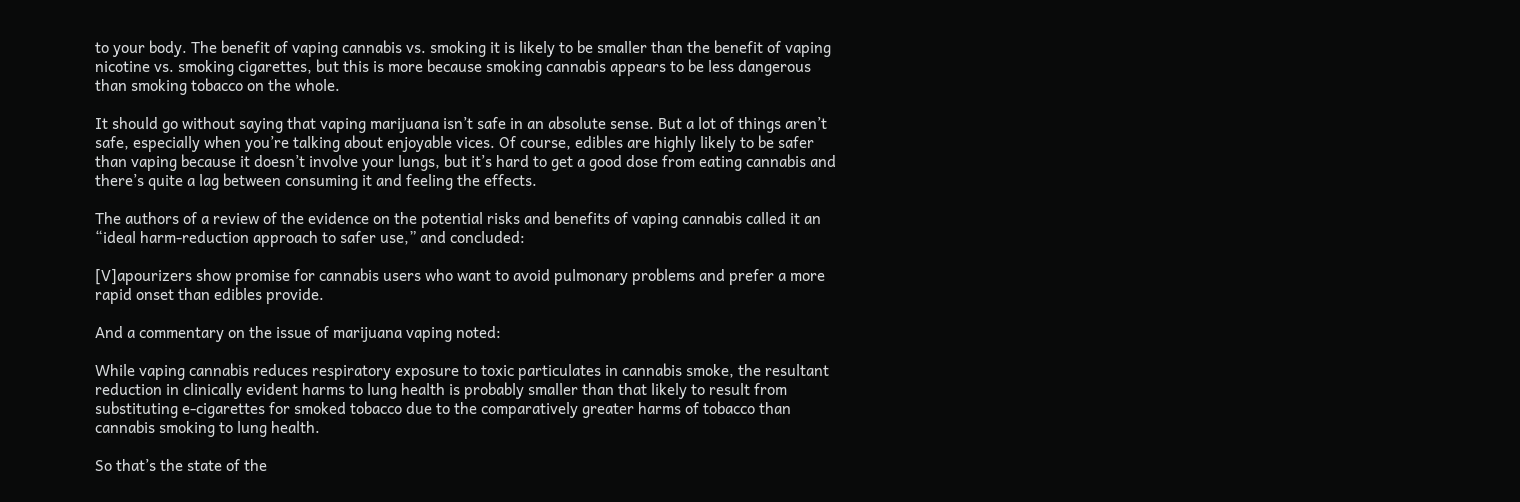to your body. The benefit of vaping cannabis vs. smoking it is likely to be smaller than the benefit of vaping nicotine vs. smoking cigarettes, but this is more because smoking cannabis appears to be less dangerous than smoking tobacco on the whole.

It should go without saying that vaping marijuana isn’t safe in an absolute sense. But a lot of things aren’t safe, especially when you’re talking about enjoyable vices. Of course, edibles are highly likely to be safer than vaping because it doesn’t involve your lungs, but it’s hard to get a good dose from eating cannabis and there’s quite a lag between consuming it and feeling the effects.

The authors of a review of the evidence on the potential risks and benefits of vaping cannabis called it an “ideal harm-reduction approach to safer use,” and concluded:

[V]apourizers show promise for cannabis users who want to avoid pulmonary problems and prefer a more rapid onset than edibles provide.

And a commentary on the issue of marijuana vaping noted:

While vaping cannabis reduces respiratory exposure to toxic particulates in cannabis smoke, the resultant reduction in clinically evident harms to lung health is probably smaller than that likely to result from substituting e‐cigarettes for smoked tobacco due to the comparatively greater harms of tobacco than cannabis smoking to lung health.

So that’s the state of the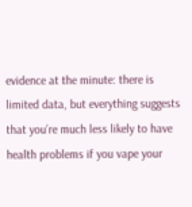evidence at the minute: there is limited data, but everything suggests that you’re much less likely to have health problems if you vape your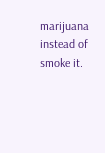marijuana instead of smoke it.